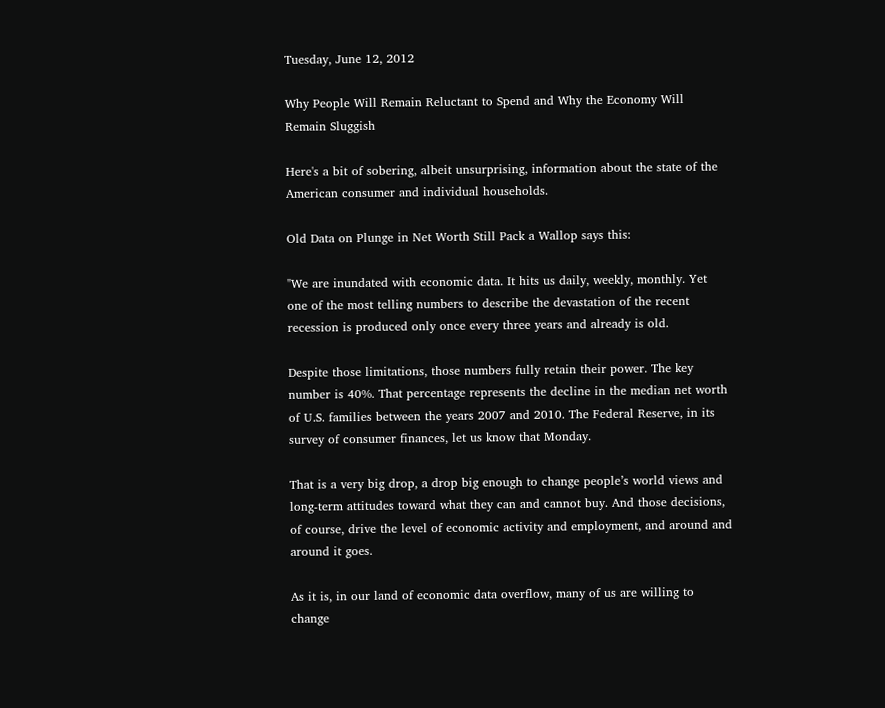Tuesday, June 12, 2012

Why People Will Remain Reluctant to Spend and Why the Economy Will Remain Sluggish

Here's a bit of sobering, albeit unsurprising, information about the state of the American consumer and individual households.

Old Data on Plunge in Net Worth Still Pack a Wallop says this:

"We are inundated with economic data. It hits us daily, weekly, monthly. Yet one of the most telling numbers to describe the devastation of the recent recession is produced only once every three years and already is old.

Despite those limitations, those numbers fully retain their power. The key number is 40%. That percentage represents the decline in the median net worth of U.S. families between the years 2007 and 2010. The Federal Reserve, in its survey of consumer finances, let us know that Monday.

That is a very big drop, a drop big enough to change people’s world views and long-term attitudes toward what they can and cannot buy. And those decisions, of course, drive the level of economic activity and employment, and around and around it goes.

As it is, in our land of economic data overflow, many of us are willing to change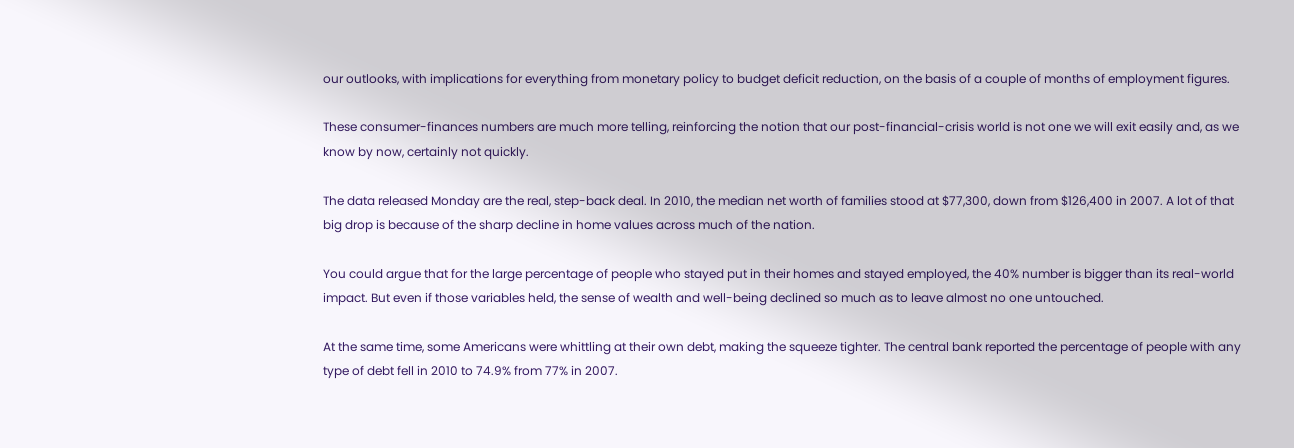our outlooks, with implications for everything from monetary policy to budget deficit reduction, on the basis of a couple of months of employment figures.

These consumer-finances numbers are much more telling, reinforcing the notion that our post-financial-crisis world is not one we will exit easily and, as we know by now, certainly not quickly.

The data released Monday are the real, step-back deal. In 2010, the median net worth of families stood at $77,300, down from $126,400 in 2007. A lot of that big drop is because of the sharp decline in home values across much of the nation.

You could argue that for the large percentage of people who stayed put in their homes and stayed employed, the 40% number is bigger than its real-world impact. But even if those variables held, the sense of wealth and well-being declined so much as to leave almost no one untouched.

At the same time, some Americans were whittling at their own debt, making the squeeze tighter. The central bank reported the percentage of people with any type of debt fell in 2010 to 74.9% from 77% in 2007.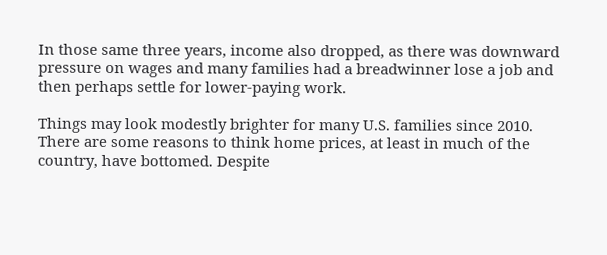In those same three years, income also dropped, as there was downward pressure on wages and many families had a breadwinner lose a job and then perhaps settle for lower-paying work.

Things may look modestly brighter for many U.S. families since 2010. There are some reasons to think home prices, at least in much of the country, have bottomed. Despite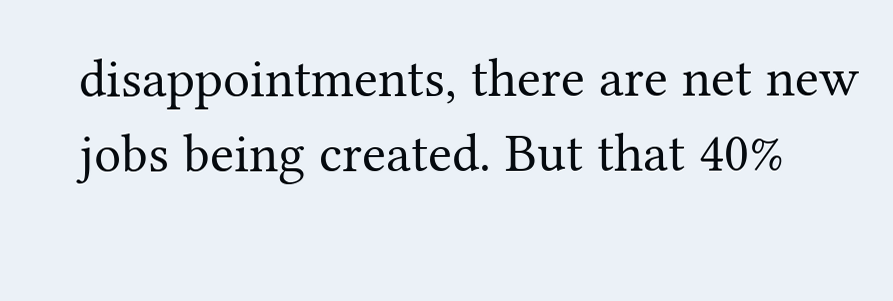disappointments, there are net new jobs being created. But that 40%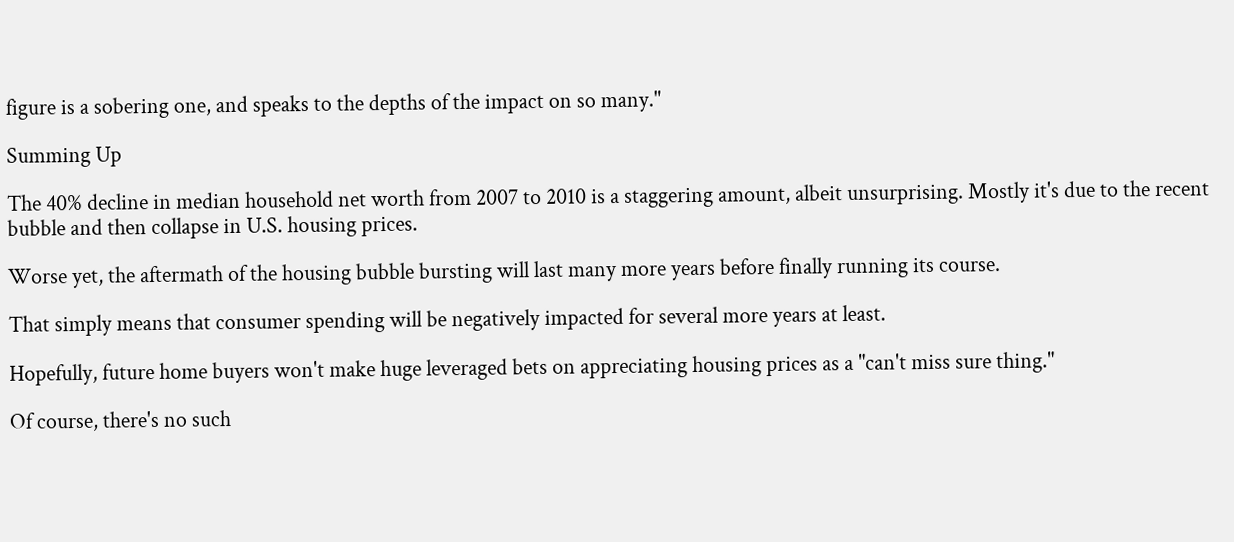figure is a sobering one, and speaks to the depths of the impact on so many."

Summing Up

The 40% decline in median household net worth from 2007 to 2010 is a staggering amount, albeit unsurprising. Mostly it's due to the recent bubble and then collapse in U.S. housing prices.

Worse yet, the aftermath of the housing bubble bursting will last many more years before finally running its course.

That simply means that consumer spending will be negatively impacted for several more years at least.

Hopefully, future home buyers won't make huge leveraged bets on appreciating housing prices as a "can't miss sure thing."

Of course, there's no such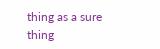thing as a sure thing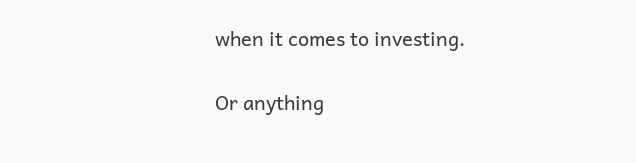when it comes to investing.

Or anything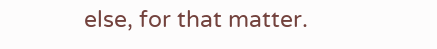else, for that matter.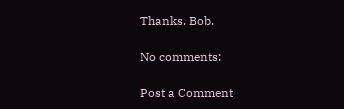Thanks. Bob.

No comments:

Post a Comment